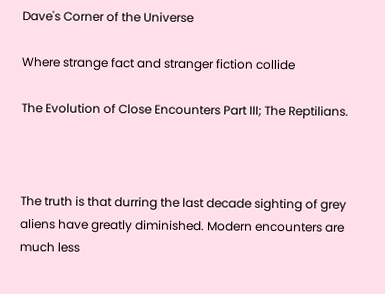Dave's Corner of the Universe

Where strange fact and stranger fiction collide

The Evolution of Close Encounters Part III; The Reptilians.



The truth is that durring the last decade sighting of grey aliens have greatly diminished. Modern encounters are much less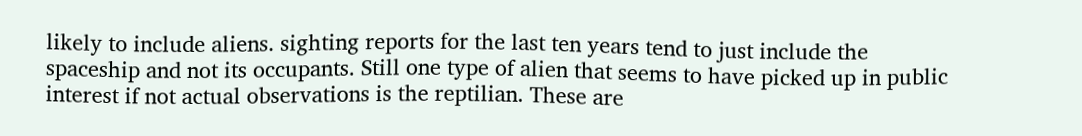likely to include aliens. sighting reports for the last ten years tend to just include the spaceship and not its occupants. Still one type of alien that seems to have picked up in public interest if not actual observations is the reptilian. These are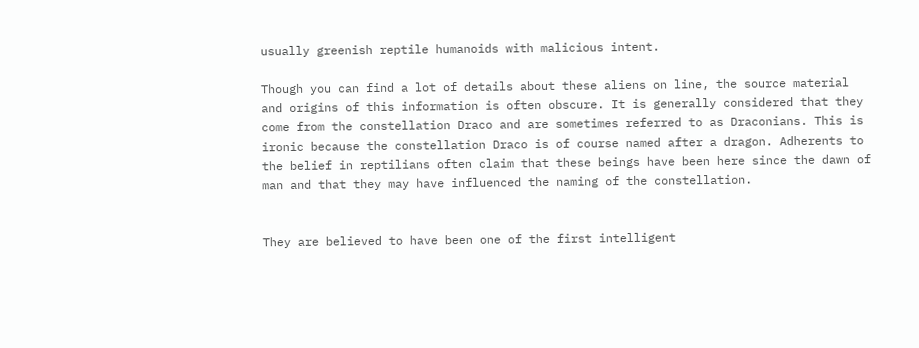usually greenish reptile humanoids with malicious intent.

Though you can find a lot of details about these aliens on line, the source material and origins of this information is often obscure. It is generally considered that they come from the constellation Draco and are sometimes referred to as Draconians. This is ironic because the constellation Draco is of course named after a dragon. Adherents to the belief in reptilians often claim that these beings have been here since the dawn of man and that they may have influenced the naming of the constellation.


They are believed to have been one of the first intelligent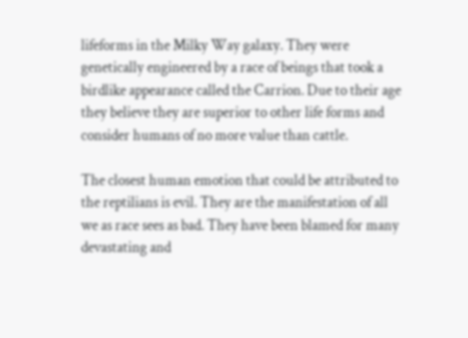lifeforms in the Milky Way galaxy. They were genetically engineered by a race of beings that took a birdlike appearance called the Carrion. Due to their age they believe they are superior to other life forms and consider humans of no more value than cattle.

The closest human emotion that could be attributed to the reptilians is evil. They are the manifestation of all we as race sees as bad. They have been blamed for many devastating and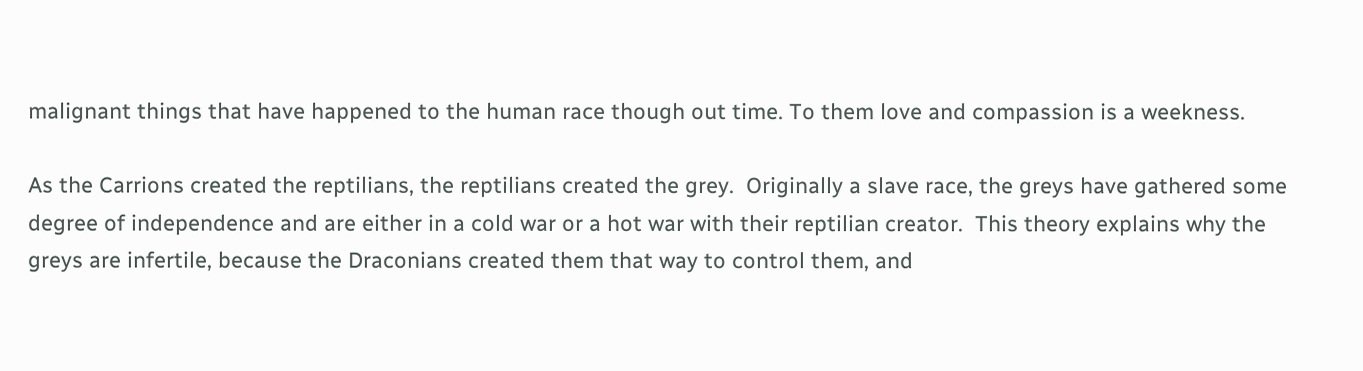malignant things that have happened to the human race though out time. To them love and compassion is a weekness.

As the Carrions created the reptilians, the reptilians created the grey.  Originally a slave race, the greys have gathered some degree of independence and are either in a cold war or a hot war with their reptilian creator.  This theory explains why the greys are infertile, because the Draconians created them that way to control them, and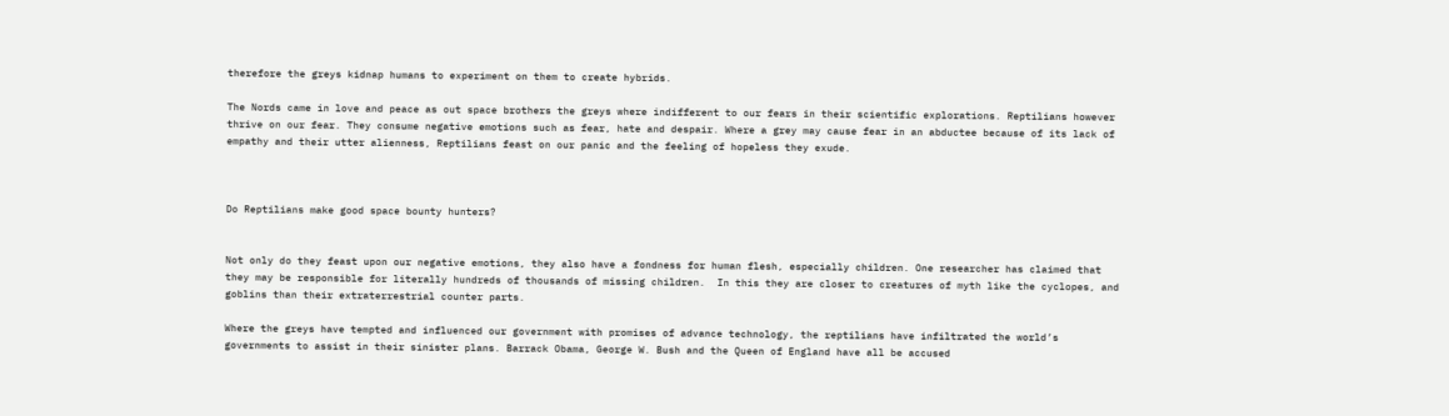therefore the greys kidnap humans to experiment on them to create hybrids.

The Nords came in love and peace as out space brothers the greys where indifferent to our fears in their scientific explorations. Reptilians however thrive on our fear. They consume negative emotions such as fear, hate and despair. Where a grey may cause fear in an abductee because of its lack of empathy and their utter alienness, Reptilians feast on our panic and the feeling of hopeless they exude.



Do Reptilians make good space bounty hunters?


Not only do they feast upon our negative emotions, they also have a fondness for human flesh, especially children. One researcher has claimed that they may be responsible for literally hundreds of thousands of missing children.  In this they are closer to creatures of myth like the cyclopes, and goblins than their extraterrestrial counter parts.

Where the greys have tempted and influenced our government with promises of advance technology, the reptilians have infiltrated the world’s governments to assist in their sinister plans. Barrack Obama, George W. Bush and the Queen of England have all be accused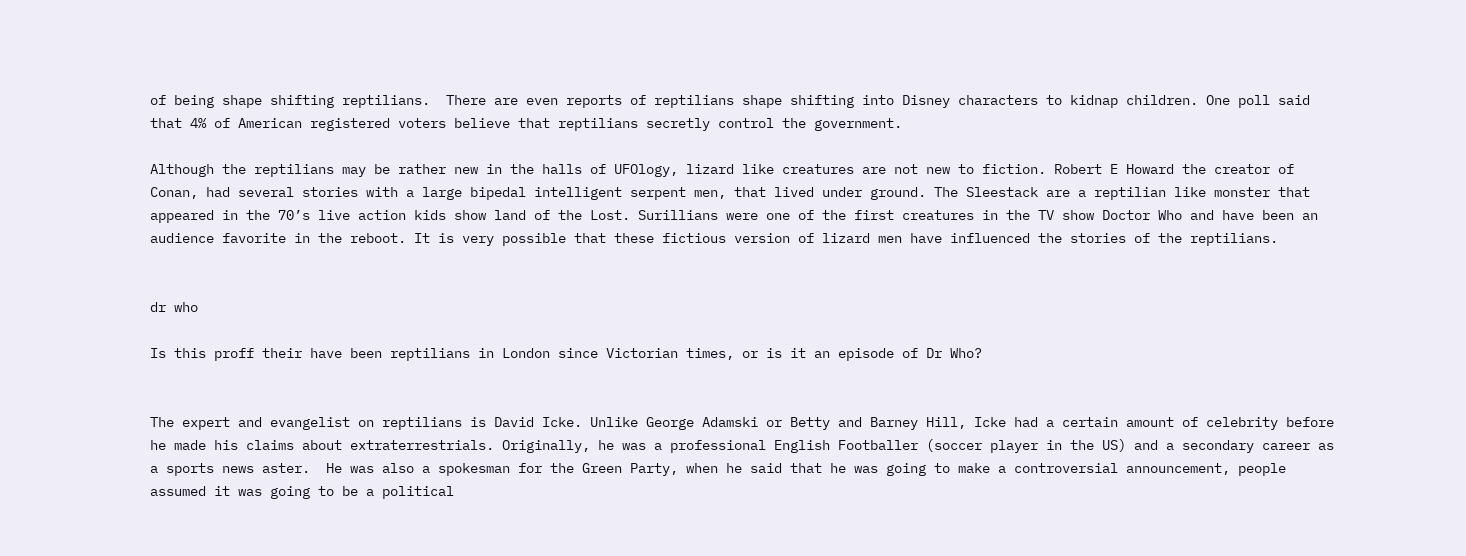of being shape shifting reptilians.  There are even reports of reptilians shape shifting into Disney characters to kidnap children. One poll said that 4% of American registered voters believe that reptilians secretly control the government.

Although the reptilians may be rather new in the halls of UFOlogy, lizard like creatures are not new to fiction. Robert E Howard the creator of Conan, had several stories with a large bipedal intelligent serpent men, that lived under ground. The Sleestack are a reptilian like monster that appeared in the 70’s live action kids show land of the Lost. Surillians were one of the first creatures in the TV show Doctor Who and have been an audience favorite in the reboot. It is very possible that these fictious version of lizard men have influenced the stories of the reptilians.


dr who

Is this proff their have been reptilians in London since Victorian times, or is it an episode of Dr Who?


The expert and evangelist on reptilians is David Icke. Unlike George Adamski or Betty and Barney Hill, Icke had a certain amount of celebrity before he made his claims about extraterrestrials. Originally, he was a professional English Footballer (soccer player in the US) and a secondary career as a sports news aster.  He was also a spokesman for the Green Party, when he said that he was going to make a controversial announcement, people assumed it was going to be a political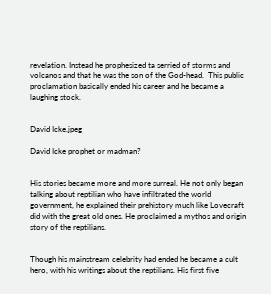revelation. Instead he prophesized ta serried of storms and volcanos and that he was the son of the God-head.  This public proclamation basically ended his career and he became a laughing stock.


David Icke.jpeg

David Icke prophet or madman?


His stories became more and more surreal. He not only began talking about reptilian who have infiltrated the world government, he explained their prehistory much like Lovecraft did with the great old ones. He proclaimed a mythos and origin story of the reptilians.


Though his mainstream celebrity had ended he became a cult hero, with his writings about the reptilians. His first five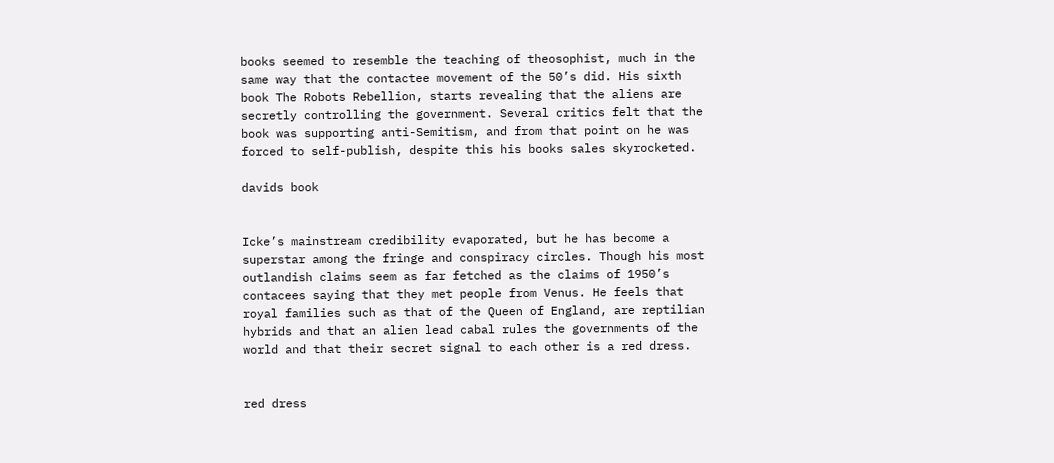books seemed to resemble the teaching of theosophist, much in the same way that the contactee movement of the 50’s did. His sixth book The Robots Rebellion, starts revealing that the aliens are secretly controlling the government. Several critics felt that the book was supporting anti-Semitism, and from that point on he was forced to self-publish, despite this his books sales skyrocketed.

davids book


Icke’s mainstream credibility evaporated, but he has become a superstar among the fringe and conspiracy circles. Though his most outlandish claims seem as far fetched as the claims of 1950’s contacees saying that they met people from Venus. He feels that royal families such as that of the Queen of England, are reptilian hybrids and that an alien lead cabal rules the governments of the world and that their secret signal to each other is a red dress.


red dress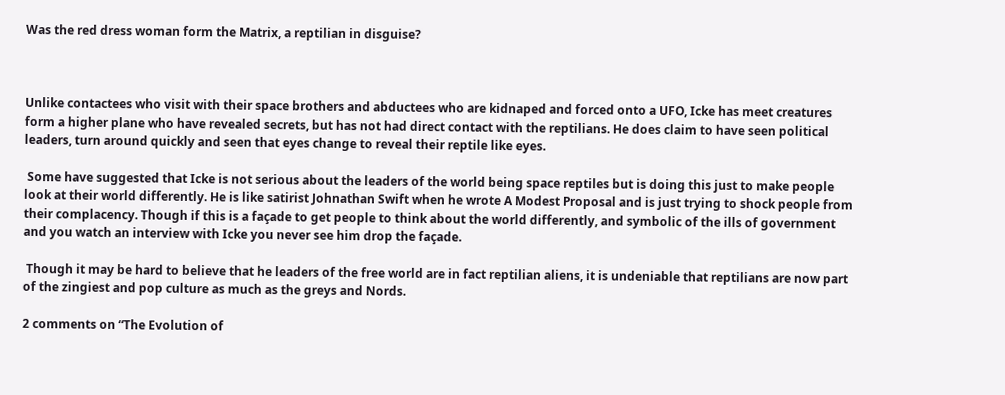Was the red dress woman form the Matrix, a reptilian in disguise?



Unlike contactees who visit with their space brothers and abductees who are kidnaped and forced onto a UFO, Icke has meet creatures form a higher plane who have revealed secrets, but has not had direct contact with the reptilians. He does claim to have seen political leaders, turn around quickly and seen that eyes change to reveal their reptile like eyes.

 Some have suggested that Icke is not serious about the leaders of the world being space reptiles but is doing this just to make people look at their world differently. He is like satirist Johnathan Swift when he wrote A Modest Proposal and is just trying to shock people from their complacency. Though if this is a façade to get people to think about the world differently, and symbolic of the ills of government and you watch an interview with Icke you never see him drop the façade.

 Though it may be hard to believe that he leaders of the free world are in fact reptilian aliens, it is undeniable that reptilians are now part of the zingiest and pop culture as much as the greys and Nords.

2 comments on “The Evolution of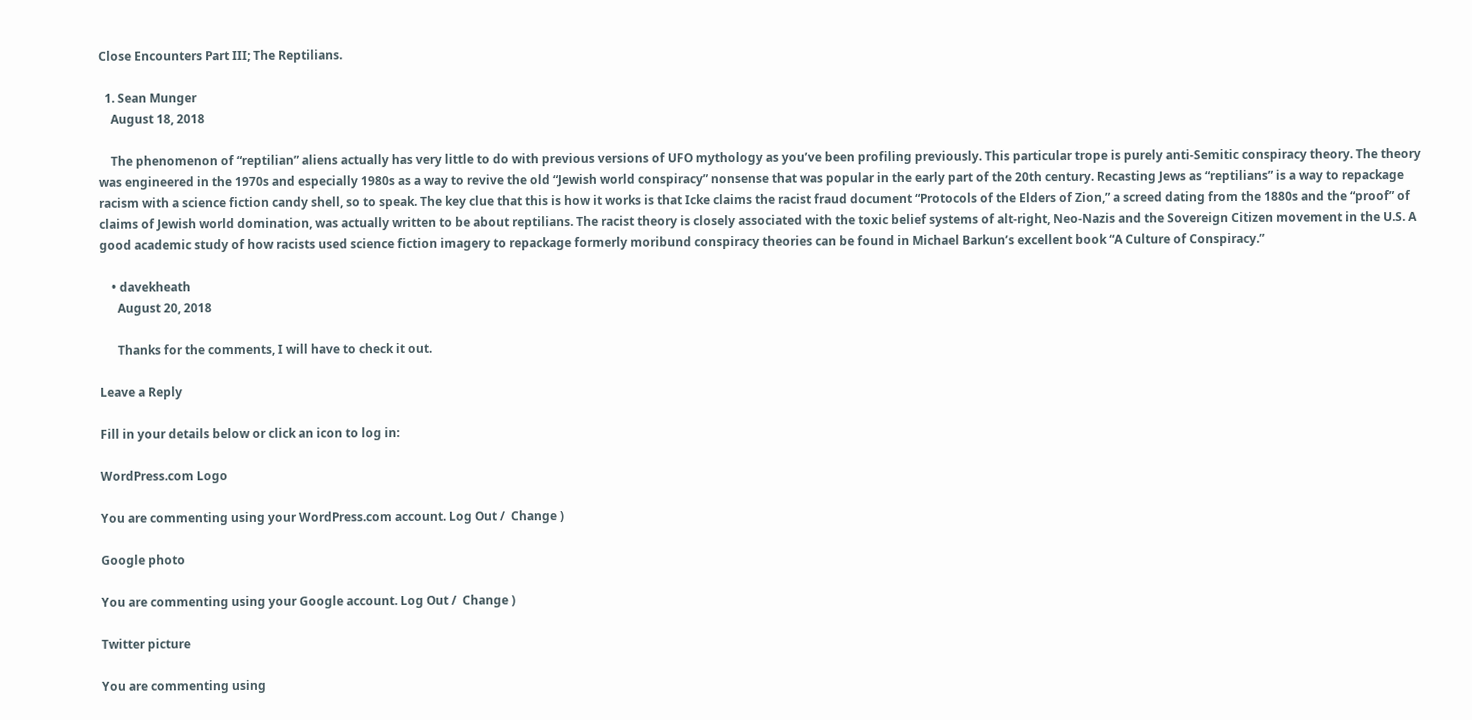Close Encounters Part III; The Reptilians.

  1. Sean Munger
    August 18, 2018

    The phenomenon of “reptilian” aliens actually has very little to do with previous versions of UFO mythology as you’ve been profiling previously. This particular trope is purely anti-Semitic conspiracy theory. The theory was engineered in the 1970s and especially 1980s as a way to revive the old “Jewish world conspiracy” nonsense that was popular in the early part of the 20th century. Recasting Jews as “reptilians” is a way to repackage racism with a science fiction candy shell, so to speak. The key clue that this is how it works is that Icke claims the racist fraud document “Protocols of the Elders of Zion,” a screed dating from the 1880s and the “proof” of claims of Jewish world domination, was actually written to be about reptilians. The racist theory is closely associated with the toxic belief systems of alt-right, Neo-Nazis and the Sovereign Citizen movement in the U.S. A good academic study of how racists used science fiction imagery to repackage formerly moribund conspiracy theories can be found in Michael Barkun’s excellent book “A Culture of Conspiracy.”

    • davekheath
      August 20, 2018

      Thanks for the comments, I will have to check it out.

Leave a Reply

Fill in your details below or click an icon to log in:

WordPress.com Logo

You are commenting using your WordPress.com account. Log Out /  Change )

Google photo

You are commenting using your Google account. Log Out /  Change )

Twitter picture

You are commenting using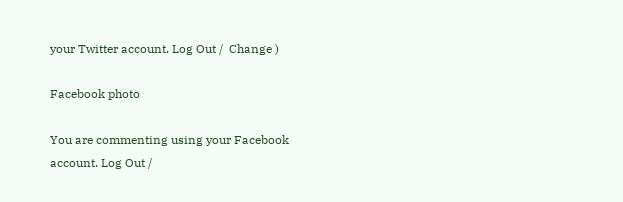your Twitter account. Log Out /  Change )

Facebook photo

You are commenting using your Facebook account. Log Out /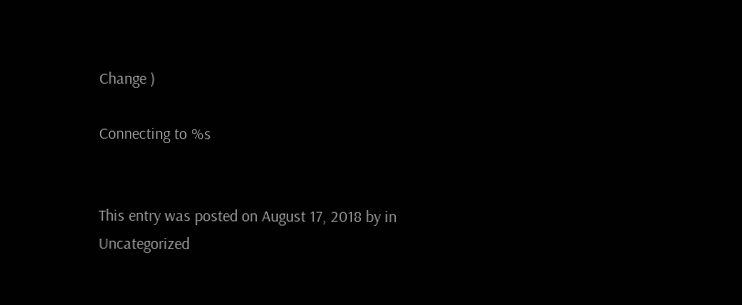Change )

Connecting to %s


This entry was posted on August 17, 2018 by in Uncategorized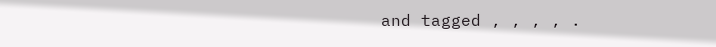and tagged , , , , .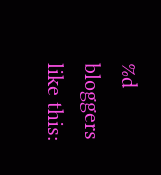%d bloggers like this: